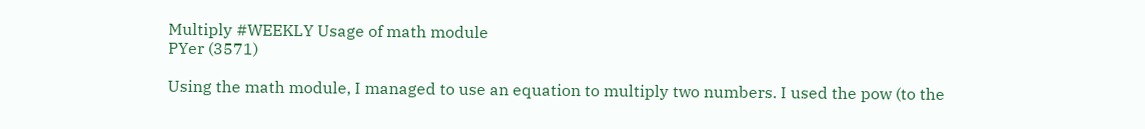Multiply #WEEKLY Usage of math module
PYer (3571)

Using the math module, I managed to use an equation to multiply two numbers. I used the pow (to the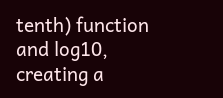tenth) function and log10, creating a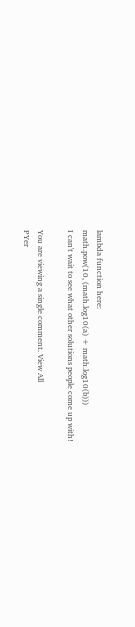lambda function here:
math.pow(10, (math.log10(a) + math.log10(b)))
I can't wait to see what other solutions people come up with!

You are viewing a single comment. View All
PYer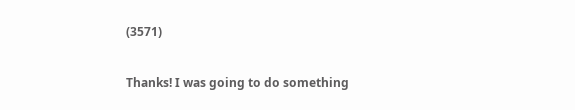(3571)

Thanks! I was going to do something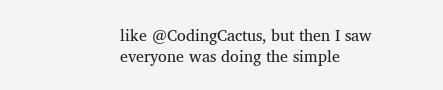like @CodingCactus, but then I saw everyone was doing the simple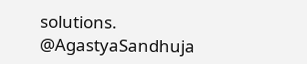solutions. @AgastyaSandhuja